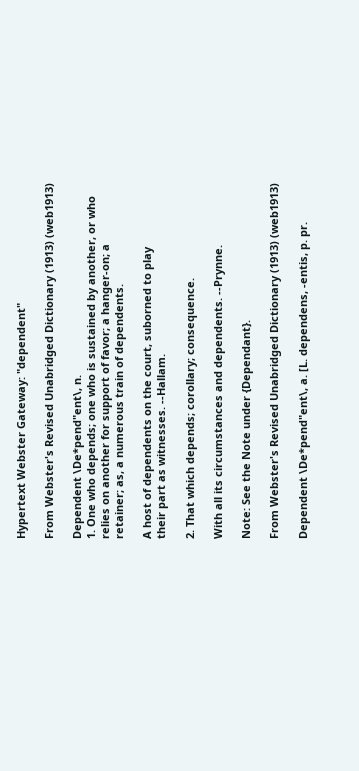Hypertext Webster Gateway: "dependent"

From Webster's Revised Unabridged Dictionary (1913) (web1913)

Dependent \De*pend"ent\, n.
1. One who depends; one who is sustained by another, or who
relies on another for support of favor; a hanger-on; a
retainer; as, a numerous train of dependents.

A host of dependents on the court, suborned to play
their part as witnesses. --Hallam.

2. That which depends; corollary; consequence.

With all its circumstances and dependents. --Prynne.

Note: See the Note under {Dependant}.

From Webster's Revised Unabridged Dictionary (1913) (web1913)

Dependent \De*pend"ent\, a. [L. dependens, -entis, p. pr.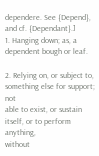dependere. See {Depend}, and cf. {Dependant}.]
1. Hanging down; as, a dependent bough or leaf.

2. Relying on, or subject to, something else for support; not
able to exist, or sustain itself, or to perform anything,
without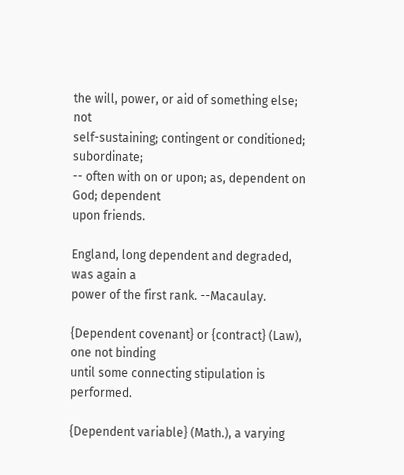the will, power, or aid of something else; not
self-sustaining; contingent or conditioned; subordinate;
-- often with on or upon; as, dependent on God; dependent
upon friends.

England, long dependent and degraded, was again a
power of the first rank. --Macaulay.

{Dependent covenant} or {contract} (Law), one not binding
until some connecting stipulation is performed.

{Dependent variable} (Math.), a varying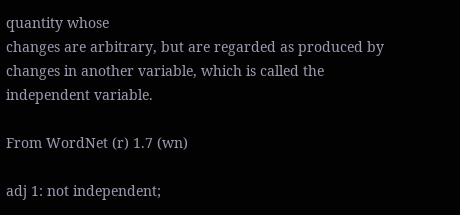quantity whose
changes are arbitrary, but are regarded as produced by
changes in another variable, which is called the
independent variable.

From WordNet (r) 1.7 (wn)

adj 1: not independent;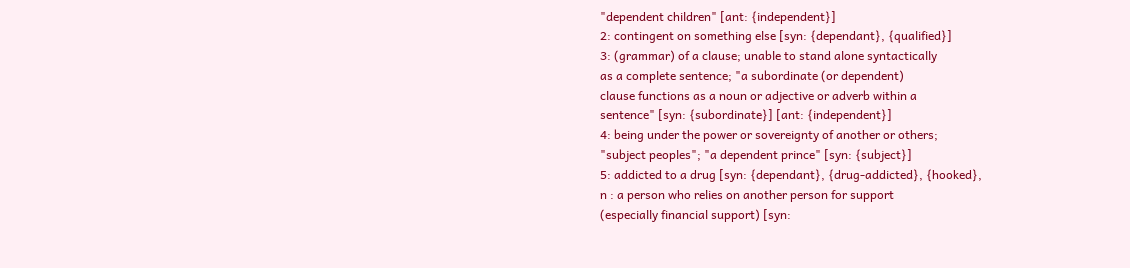"dependent children" [ant: {independent}]
2: contingent on something else [syn: {dependant}, {qualified}]
3: (grammar) of a clause; unable to stand alone syntactically
as a complete sentence; "a subordinate (or dependent)
clause functions as a noun or adjective or adverb within a
sentence" [syn: {subordinate}] [ant: {independent}]
4: being under the power or sovereignty of another or others;
"subject peoples"; "a dependent prince" [syn: {subject}]
5: addicted to a drug [syn: {dependant}, {drug-addicted}, {hooked},
n : a person who relies on another person for support
(especially financial support) [syn: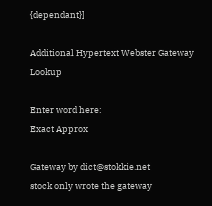{dependant}]

Additional Hypertext Webster Gateway Lookup

Enter word here:
Exact Approx

Gateway by dict@stokkie.net
stock only wrote the gateway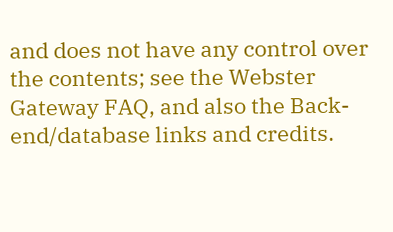and does not have any control over the contents; see the Webster Gateway FAQ, and also the Back-end/database links and credits.